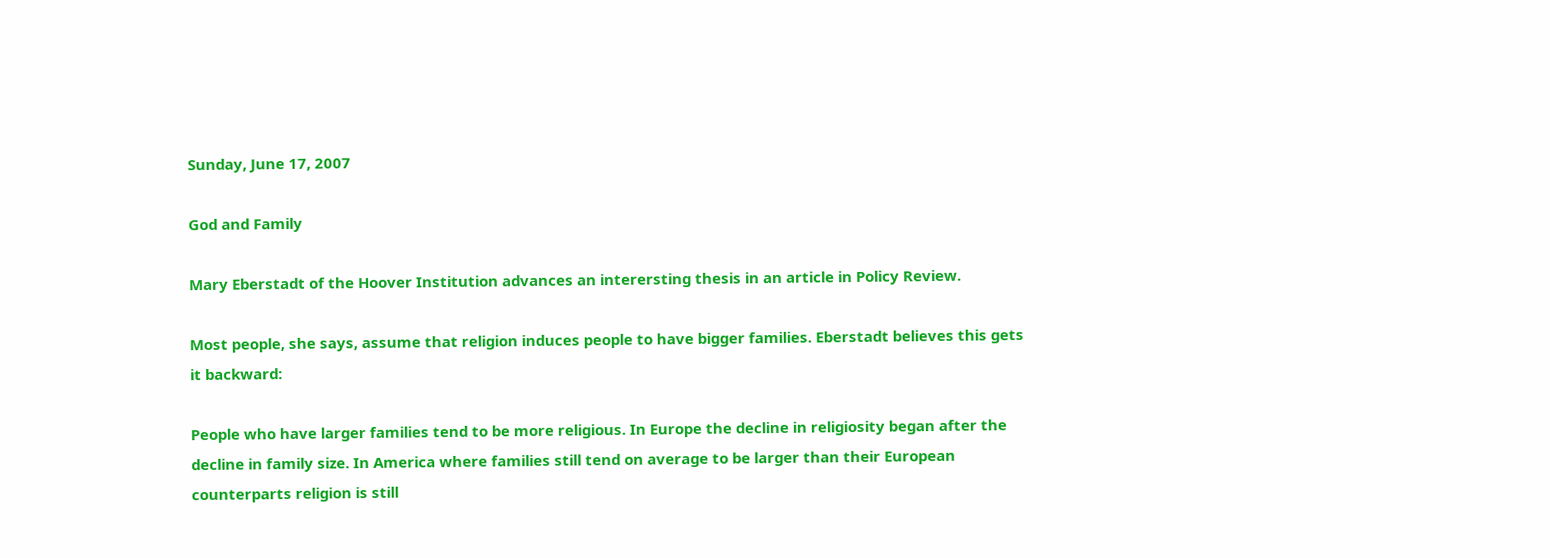Sunday, June 17, 2007

God and Family

Mary Eberstadt of the Hoover Institution advances an interersting thesis in an article in Policy Review.

Most people, she says, assume that religion induces people to have bigger families. Eberstadt believes this gets it backward:

People who have larger families tend to be more religious. In Europe the decline in religiosity began after the decline in family size. In America where families still tend on average to be larger than their European counterparts religion is still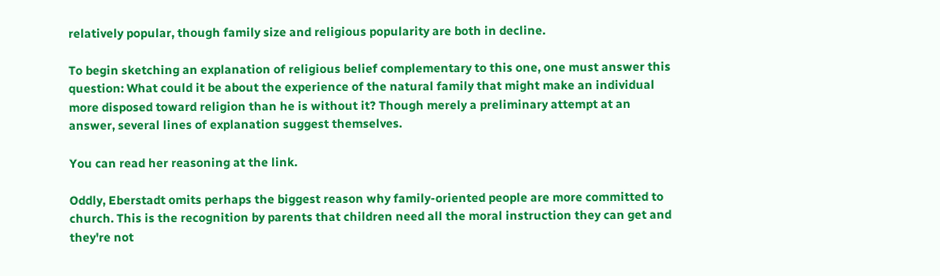relatively popular, though family size and religious popularity are both in decline.

To begin sketching an explanation of religious belief complementary to this one, one must answer this question: What could it be about the experience of the natural family that might make an individual more disposed toward religion than he is without it? Though merely a preliminary attempt at an answer, several lines of explanation suggest themselves.

You can read her reasoning at the link.

Oddly, Eberstadt omits perhaps the biggest reason why family-oriented people are more committed to church. This is the recognition by parents that children need all the moral instruction they can get and they're not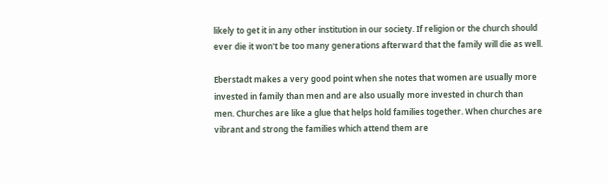likely to get it in any other institution in our society. If religion or the church should ever die it won't be too many generations afterward that the family will die as well.

Eberstadt makes a very good point when she notes that women are usually more invested in family than men and are also usually more invested in church than men. Churches are like a glue that helps hold families together. When churches are vibrant and strong the families which attend them are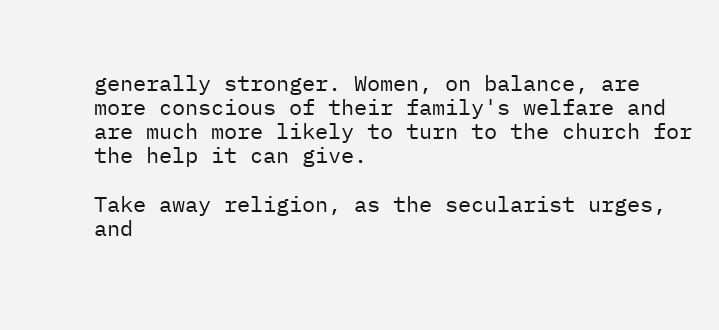generally stronger. Women, on balance, are more conscious of their family's welfare and are much more likely to turn to the church for the help it can give.

Take away religion, as the secularist urges, and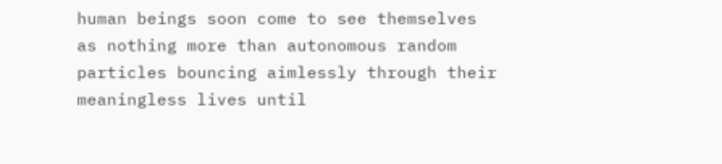human beings soon come to see themselves as nothing more than autonomous random particles bouncing aimlessly through their meaningless lives until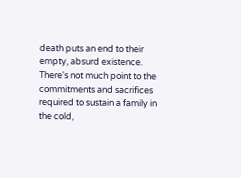death puts an end to their empty, absurd existence. There's not much point to the commitments and sacrifices required to sustain a family in the cold,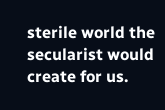sterile world the secularist would create for us.